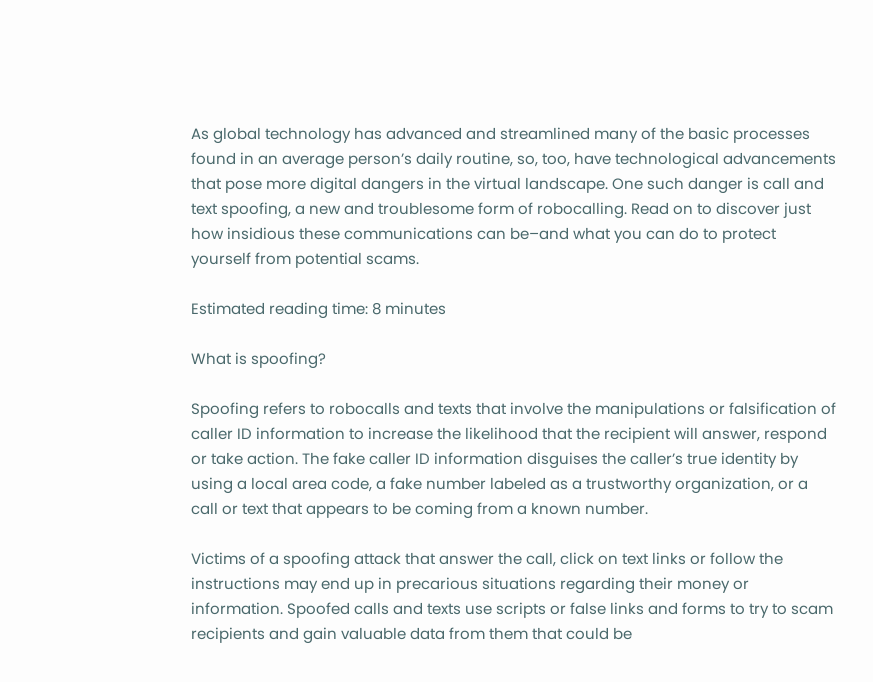As global technology has advanced and streamlined many of the basic processes found in an average person’s daily routine, so, too, have technological advancements that pose more digital dangers in the virtual landscape. One such danger is call and text spoofing, a new and troublesome form of robocalling. Read on to discover just how insidious these communications can be–and what you can do to protect yourself from potential scams.

Estimated reading time: 8 minutes

What is spoofing?

Spoofing refers to robocalls and texts that involve the manipulations or falsification of caller ID information to increase the likelihood that the recipient will answer, respond or take action. The fake caller ID information disguises the caller’s true identity by using a local area code, a fake number labeled as a trustworthy organization, or a call or text that appears to be coming from a known number.

Victims of a spoofing attack that answer the call, click on text links or follow the instructions may end up in precarious situations regarding their money or information. Spoofed calls and texts use scripts or false links and forms to try to scam recipients and gain valuable data from them that could be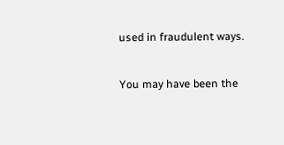used in fraudulent ways.

You may have been the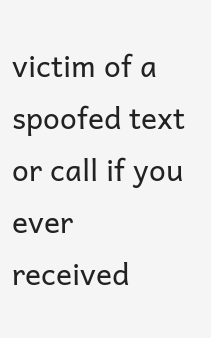victim of a spoofed text or call if you ever received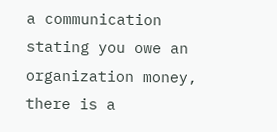a communication stating you owe an organization money, there is a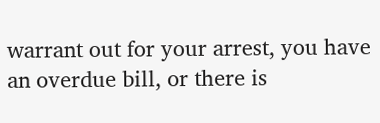warrant out for your arrest, you have an overdue bill, or there is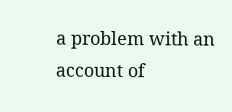a problem with an account of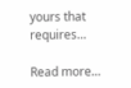yours that requires…

Read more…